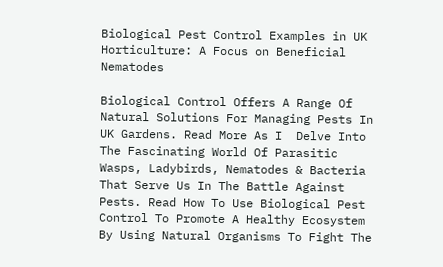Biological Pest Control Examples in UK Horticulture: A Focus on Beneficial Nematodes

Biological Control Offers A Range Of Natural Solutions For Managing Pests In UK Gardens. Read More As I  Delve Into The Fascinating World Of Parasitic Wasps, Ladybirds, Nematodes & Bacteria That Serve Us In The Battle Against Pests. Read How To Use Biological Pest Control To Promote A Healthy Ecosystem By Using Natural Organisms To Fight The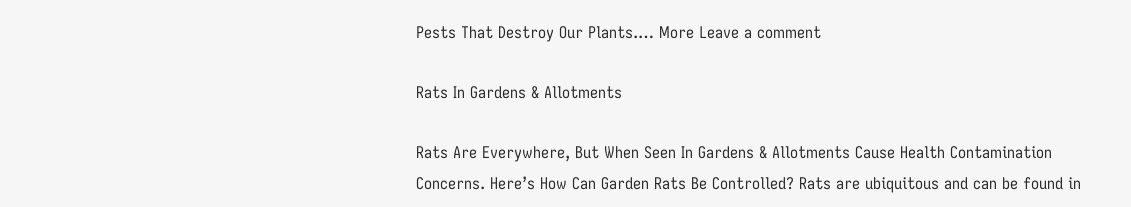Pests That Destroy Our Plants.… More Leave a comment

Rats In Gardens & Allotments

Rats Are Everywhere, But When Seen In Gardens & Allotments Cause Health Contamination Concerns. Here’s How Can Garden Rats Be Controlled? Rats are ubiquitous and can be found in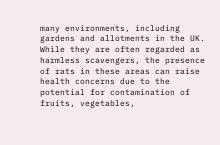many environments, including gardens and allotments in the UK. While they are often regarded as harmless scavengers, the presence of rats in these areas can raise health concerns due to the potential for contamination of fruits, vegetables,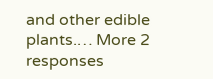and other edible plants.… More 2 responses